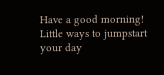Have a good morning! Little ways to jumpstart your day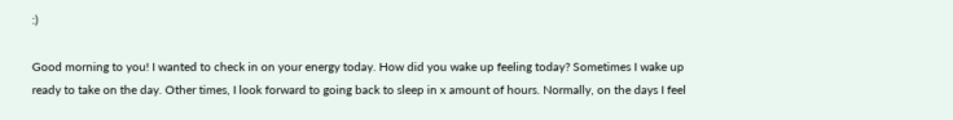:)

Good morning to you! I wanted to check in on your energy today. How did you wake up feeling today? Sometimes I wake up ready to take on the day. Other times, I look forward to going back to sleep in x amount of hours. Normally, on the days I feel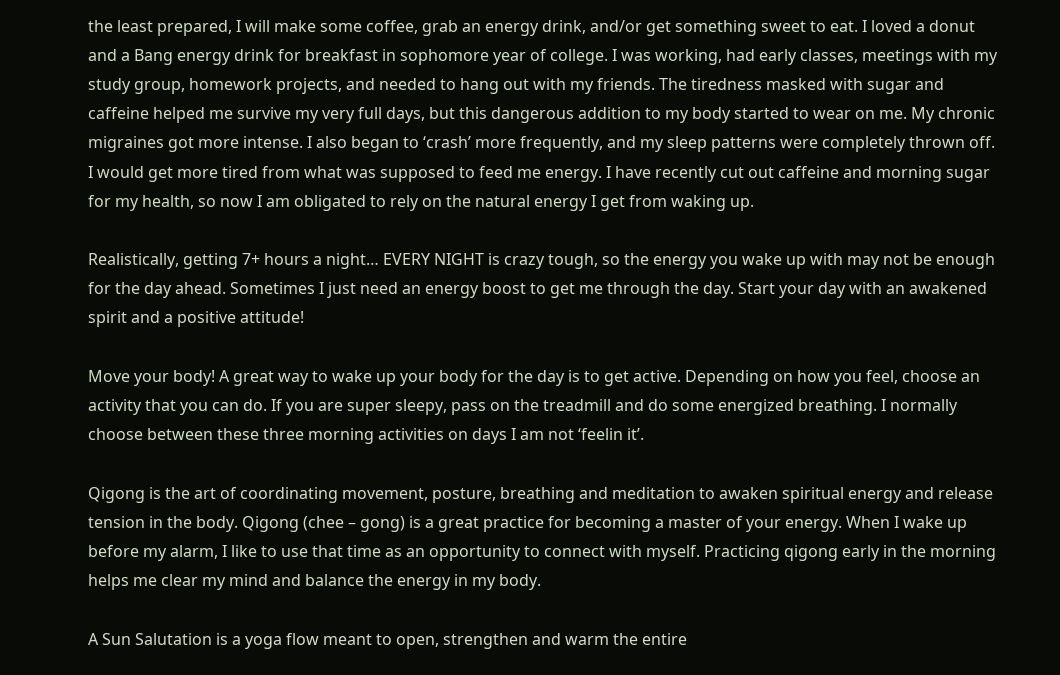the least prepared, I will make some coffee, grab an energy drink, and/or get something sweet to eat. I loved a donut and a Bang energy drink for breakfast in sophomore year of college. I was working, had early classes, meetings with my study group, homework projects, and needed to hang out with my friends. The tiredness masked with sugar and caffeine helped me survive my very full days, but this dangerous addition to my body started to wear on me. My chronic migraines got more intense. I also began to ‘crash’ more frequently, and my sleep patterns were completely thrown off. I would get more tired from what was supposed to feed me energy. I have recently cut out caffeine and morning sugar for my health, so now I am obligated to rely on the natural energy I get from waking up.

Realistically, getting 7+ hours a night… EVERY NIGHT is crazy tough, so the energy you wake up with may not be enough for the day ahead. Sometimes I just need an energy boost to get me through the day. Start your day with an awakened spirit and a positive attitude!

Move your body! A great way to wake up your body for the day is to get active. Depending on how you feel, choose an activity that you can do. If you are super sleepy, pass on the treadmill and do some energized breathing. I normally choose between these three morning activities on days I am not ‘feelin it’.

Qigong is the art of coordinating movement, posture, breathing and meditation to awaken spiritual energy and release tension in the body. Qigong (chee – gong) is a great practice for becoming a master of your energy. When I wake up before my alarm, I like to use that time as an opportunity to connect with myself. Practicing qigong early in the morning helps me clear my mind and balance the energy in my body.

A Sun Salutation is a yoga flow meant to open, strengthen and warm the entire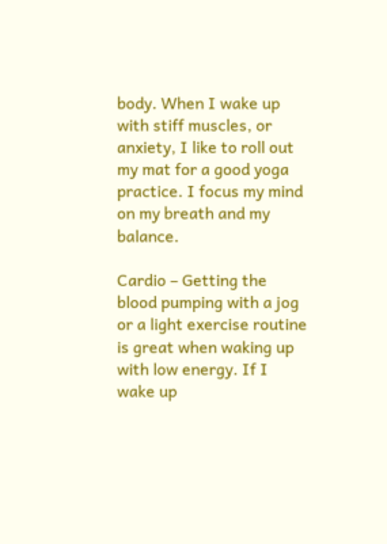body. When I wake up with stiff muscles, or anxiety, I like to roll out my mat for a good yoga practice. I focus my mind on my breath and my balance.

Cardio – Getting the blood pumping with a jog or a light exercise routine is great when waking up with low energy. If I wake up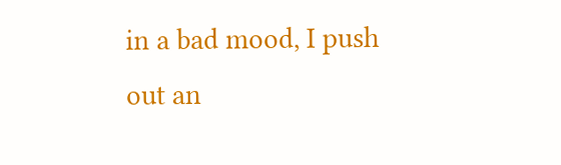in a bad mood, I push out an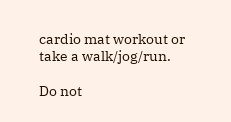cardio mat workout or take a walk/jog/run.

Do not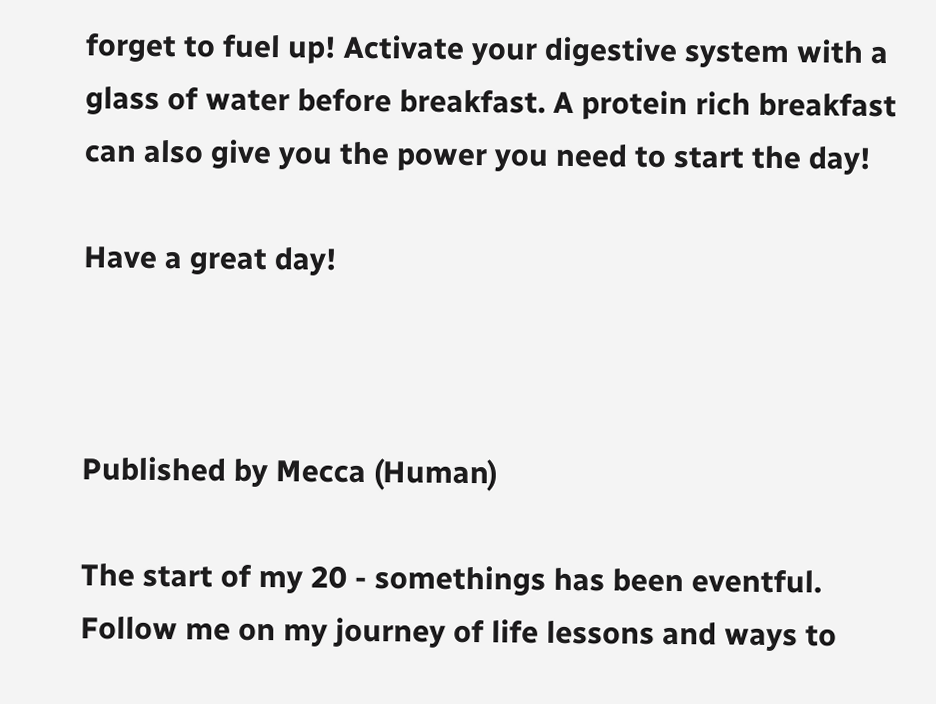forget to fuel up! Activate your digestive system with a glass of water before breakfast. A protein rich breakfast can also give you the power you need to start the day!

Have a great day!



Published by Mecca (Human)

The start of my 20 - somethings has been eventful. Follow me on my journey of life lessons and ways to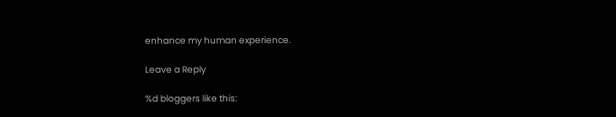enhance my human experience.

Leave a Reply

%d bloggers like this: